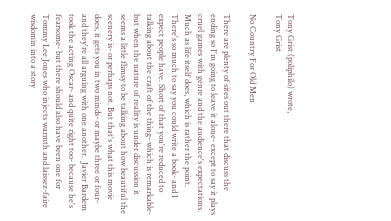Tony Grist (poliphilo) wrote,
Tony Grist

No Country For Old Men

There are plenty of sites out there that discuss the ending so I'm going to leave it alone- except to say it plays cruel games with genre and the audience's expectations. Much as life itself does, which is rather the point. There's so much to say you could write a book- and I expect people have. Short of that you're reduced to talking about the craft of the thing- which is remarkable- but when the nature of reality is under discussion it seems a little flimsy to be talking about how beautiful the scenery is- or perhaps not. But that's what this movie does, it gets you in two minds- or maybe three or four- and they're all arguing with one another.  Javier Bardem took the acting Oscar- and quite right too- because he's fearsome- but there should also have been one for Tommy Lee Jones who injects warmth and laissez-faire wisdomin into a story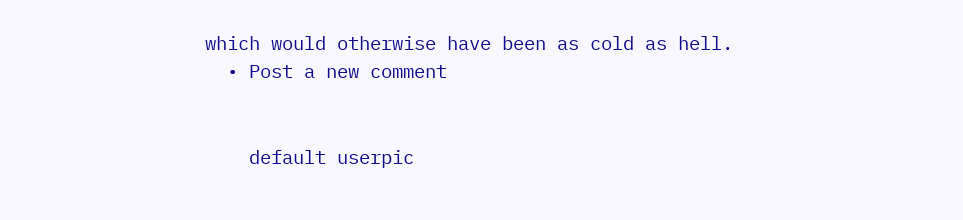which would otherwise have been as cold as hell.
  • Post a new comment


    default userpic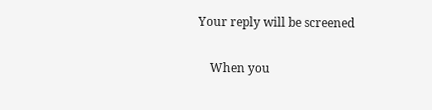Your reply will be screened

    When you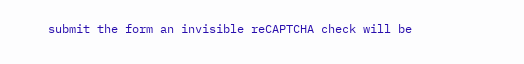submit the form an invisible reCAPTCHA check will be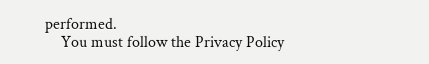performed.
    You must follow the Privacy Policy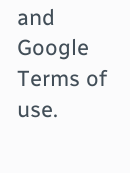and Google Terms of use.